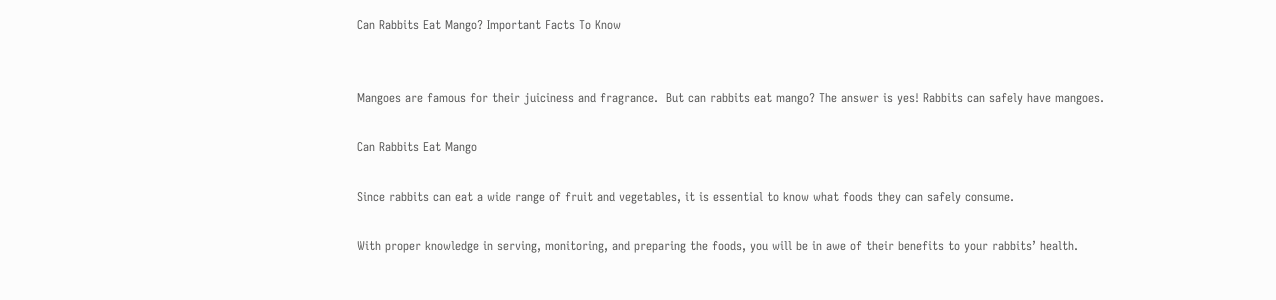Can Rabbits Eat Mango? Important Facts To Know


Mangoes are famous for their juiciness and fragrance.  But can rabbits eat mango? The answer is yes! Rabbits can safely have mangoes.

Can Rabbits Eat Mango

Since rabbits can eat a wide range of fruit and vegetables, it is essential to know what foods they can safely consume.

With proper knowledge in serving, monitoring, and preparing the foods, you will be in awe of their benefits to your rabbits’ health.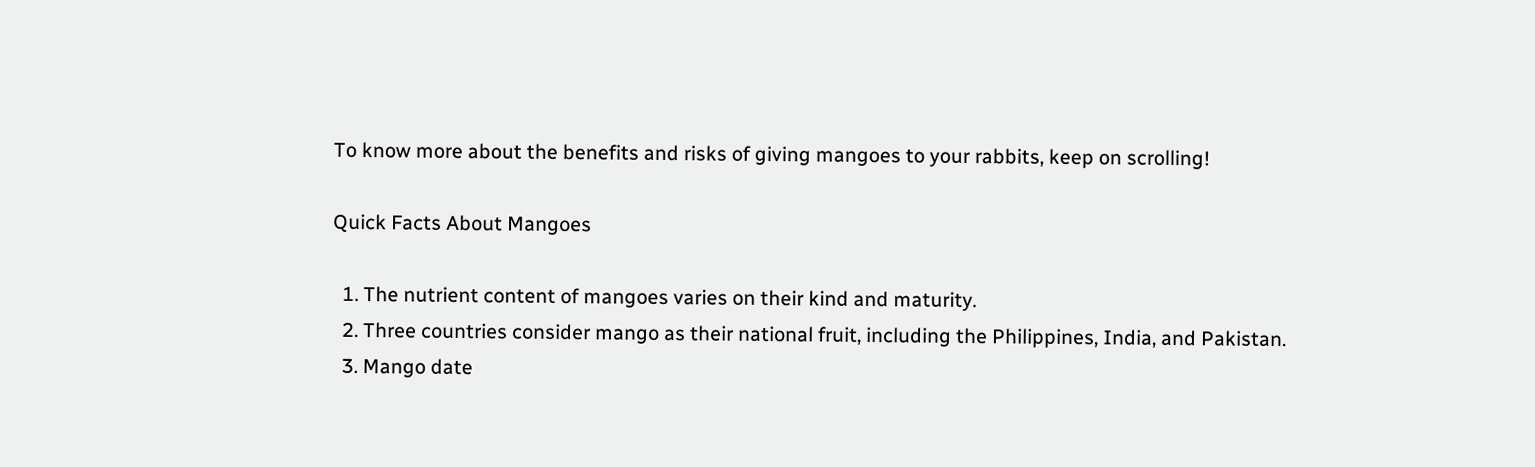To know more about the benefits and risks of giving mangoes to your rabbits, keep on scrolling!

Quick Facts About Mangoes

  1. The nutrient content of mangoes varies on their kind and maturity.
  2. Three countries consider mango as their national fruit, including the Philippines, India, and Pakistan.
  3. Mango date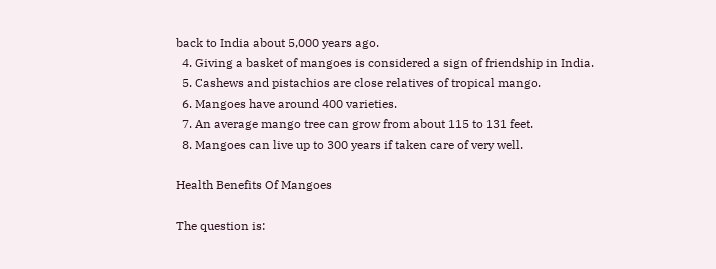back to India about 5,000 years ago.
  4. Giving a basket of mangoes is considered a sign of friendship in India.
  5. Cashews and pistachios are close relatives of tropical mango.
  6. Mangoes have around 400 varieties.
  7. An average mango tree can grow from about 115 to 131 feet.
  8. Mangoes can live up to 300 years if taken care of very well.

Health Benefits Of Mangoes

The question is: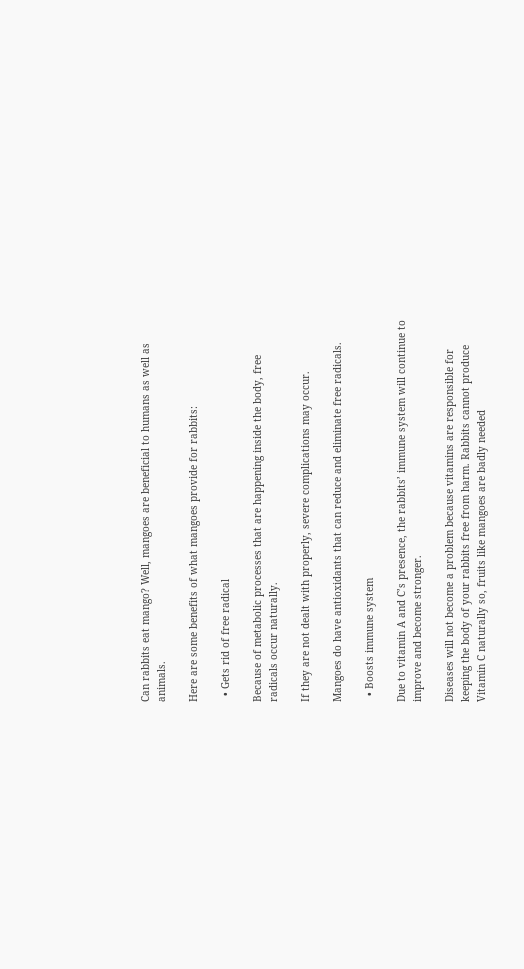Can rabbits eat mango? Well, mangoes are beneficial to humans as well as animals.

Here are some benefits of what mangoes provide for rabbits:

  • Gets rid of free radical

Because of metabolic processes that are happening inside the body, free radicals occur naturally.

If they are not dealt with properly, severe complications may occur.

Mangoes do have antioxidants that can reduce and eliminate free radicals.

  • Boosts immune system

Due to vitamin A and C’s presence, the rabbits’ immune system will continue to improve and become stronger.

Diseases will not become a problem because vitamins are responsible for keeping the body of your rabbits free from harm. Rabbits cannot produce Vitamin C naturally so, fruits like mangoes are badly needed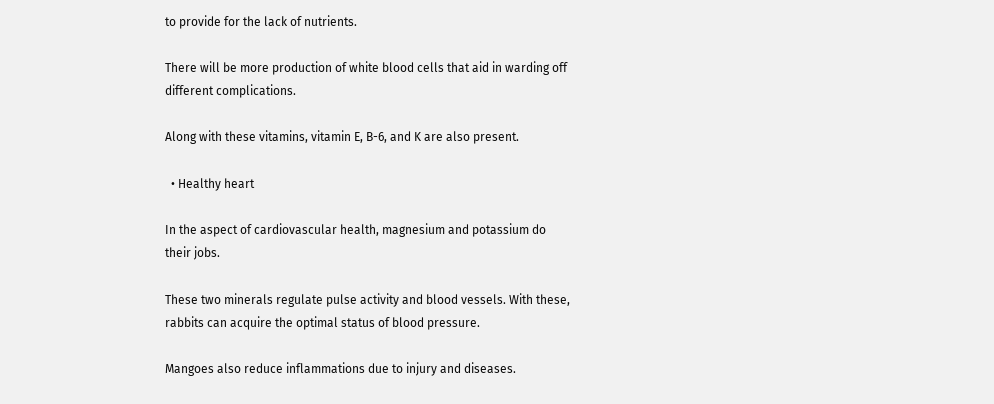to provide for the lack of nutrients.

There will be more production of white blood cells that aid in warding off different complications.

Along with these vitamins, vitamin E, B-6, and K are also present.

  • Healthy heart

In the aspect of cardiovascular health, magnesium and potassium do their jobs.

These two minerals regulate pulse activity and blood vessels. With these, rabbits can acquire the optimal status of blood pressure.

Mangoes also reduce inflammations due to injury and diseases.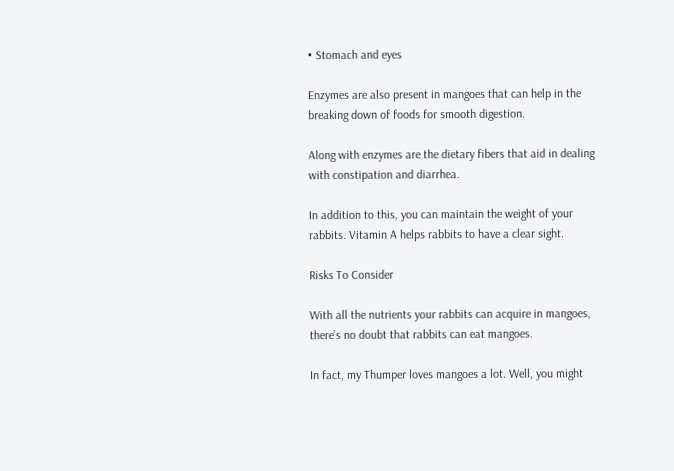• Stomach and eyes

Enzymes are also present in mangoes that can help in the breaking down of foods for smooth digestion.

Along with enzymes are the dietary fibers that aid in dealing with constipation and diarrhea.

In addition to this, you can maintain the weight of your rabbits. Vitamin A helps rabbits to have a clear sight.

Risks To Consider

With all the nutrients your rabbits can acquire in mangoes, there’s no doubt that rabbits can eat mangoes.

In fact, my Thumper loves mangoes a lot. Well, you might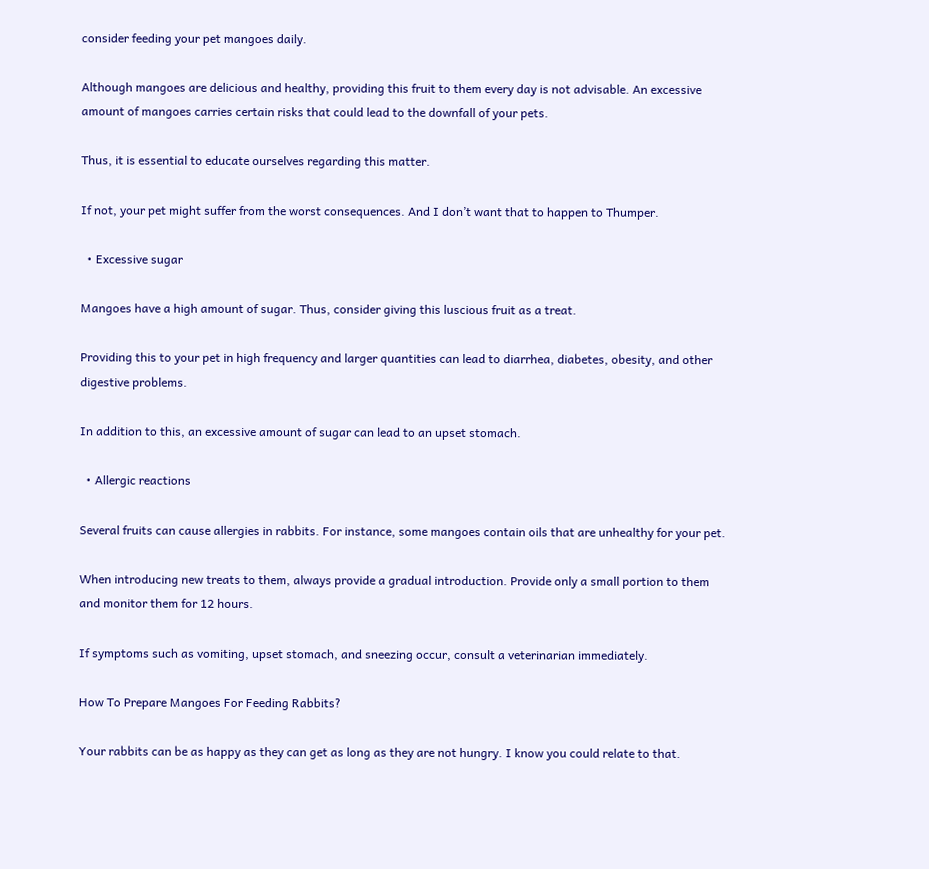consider feeding your pet mangoes daily.

Although mangoes are delicious and healthy, providing this fruit to them every day is not advisable. An excessive amount of mangoes carries certain risks that could lead to the downfall of your pets.

Thus, it is essential to educate ourselves regarding this matter.

If not, your pet might suffer from the worst consequences. And I don’t want that to happen to Thumper.

  • Excessive sugar

Mangoes have a high amount of sugar. Thus, consider giving this luscious fruit as a treat.

Providing this to your pet in high frequency and larger quantities can lead to diarrhea, diabetes, obesity, and other digestive problems.

In addition to this, an excessive amount of sugar can lead to an upset stomach.

  • Allergic reactions

Several fruits can cause allergies in rabbits. For instance, some mangoes contain oils that are unhealthy for your pet.

When introducing new treats to them, always provide a gradual introduction. Provide only a small portion to them and monitor them for 12 hours.

If symptoms such as vomiting, upset stomach, and sneezing occur, consult a veterinarian immediately.

How To Prepare Mangoes For Feeding Rabbits?

Your rabbits can be as happy as they can get as long as they are not hungry. I know you could relate to that.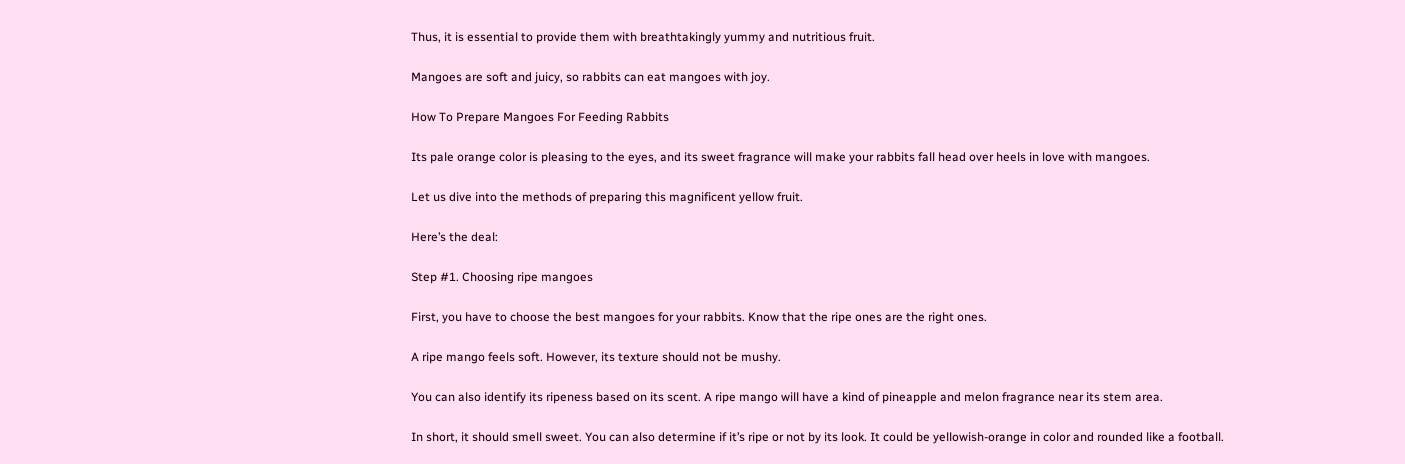Thus, it is essential to provide them with breathtakingly yummy and nutritious fruit.

Mangoes are soft and juicy, so rabbits can eat mangoes with joy.

How To Prepare Mangoes For Feeding Rabbits

Its pale orange color is pleasing to the eyes, and its sweet fragrance will make your rabbits fall head over heels in love with mangoes.

Let us dive into the methods of preparing this magnificent yellow fruit.

Here’s the deal:

Step #1. Choosing ripe mangoes

First, you have to choose the best mangoes for your rabbits. Know that the ripe ones are the right ones.

A ripe mango feels soft. However, its texture should not be mushy.

You can also identify its ripeness based on its scent. A ripe mango will have a kind of pineapple and melon fragrance near its stem area.

In short, it should smell sweet. You can also determine if it’s ripe or not by its look. It could be yellowish-orange in color and rounded like a football.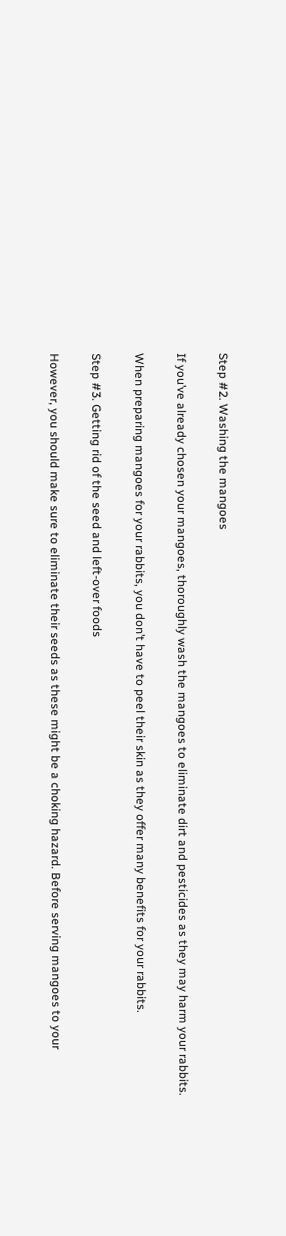Step #2. Washing the mangoes

If you’ve already chosen your mangoes, thoroughly wash the mangoes to eliminate dirt and pesticides as they may harm your rabbits.

When preparing mangoes for your rabbits, you don’t have to peel their skin as they offer many benefits for your rabbits.

Step #3. Getting rid of the seed and left-over foods

However, you should make sure to eliminate their seeds as these might be a choking hazard. Before serving mangoes to your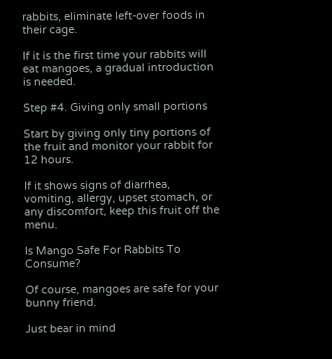rabbits, eliminate left-over foods in their cage.

If it is the first time your rabbits will eat mangoes, a gradual introduction is needed.

Step #4. Giving only small portions

Start by giving only tiny portions of the fruit and monitor your rabbit for 12 hours.

If it shows signs of diarrhea, vomiting, allergy, upset stomach, or any discomfort, keep this fruit off the menu.

Is Mango Safe For Rabbits To Consume?

Of course, mangoes are safe for your bunny friend.

Just bear in mind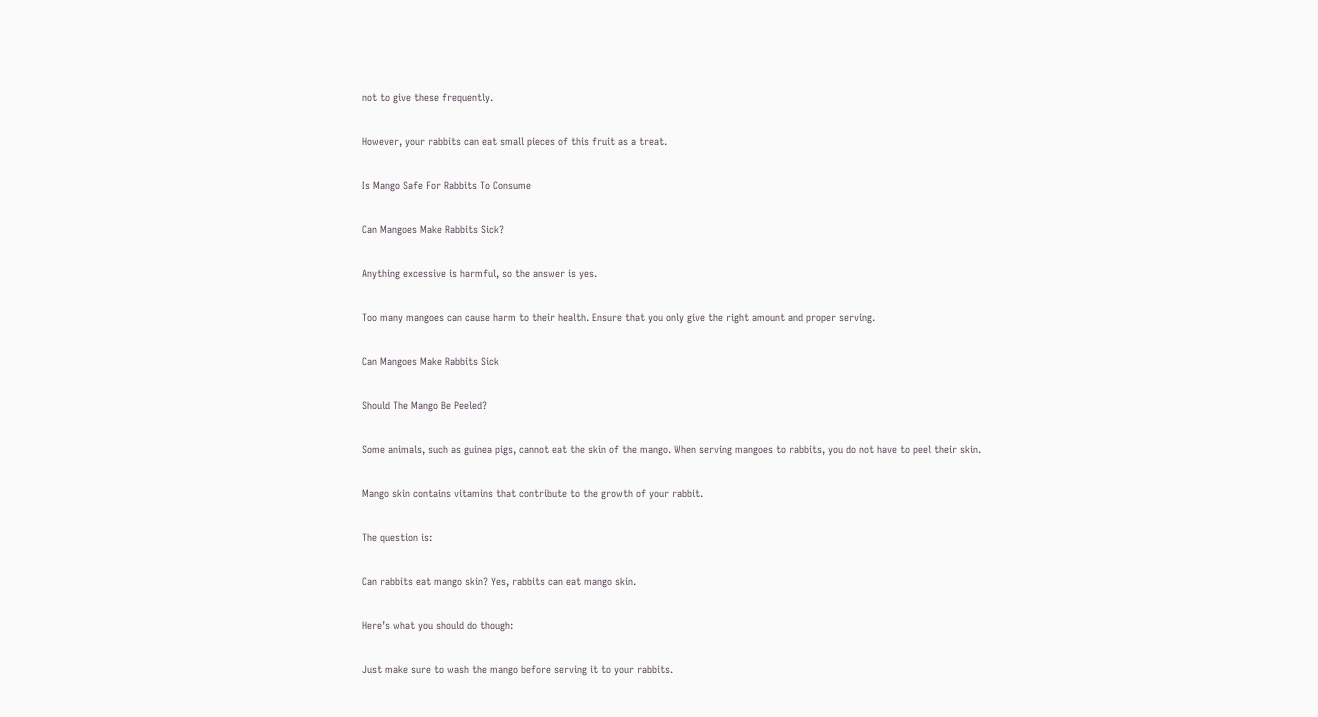not to give these frequently.

However, your rabbits can eat small pieces of this fruit as a treat.

Is Mango Safe For Rabbits To Consume

Can Mangoes Make Rabbits Sick?

Anything excessive is harmful, so the answer is yes.

Too many mangoes can cause harm to their health. Ensure that you only give the right amount and proper serving.

Can Mangoes Make Rabbits Sick

Should The Mango Be Peeled?

Some animals, such as guinea pigs, cannot eat the skin of the mango. When serving mangoes to rabbits, you do not have to peel their skin.

Mango skin contains vitamins that contribute to the growth of your rabbit.

The question is:

Can rabbits eat mango skin? Yes, rabbits can eat mango skin.

Here’s what you should do though:

Just make sure to wash the mango before serving it to your rabbits.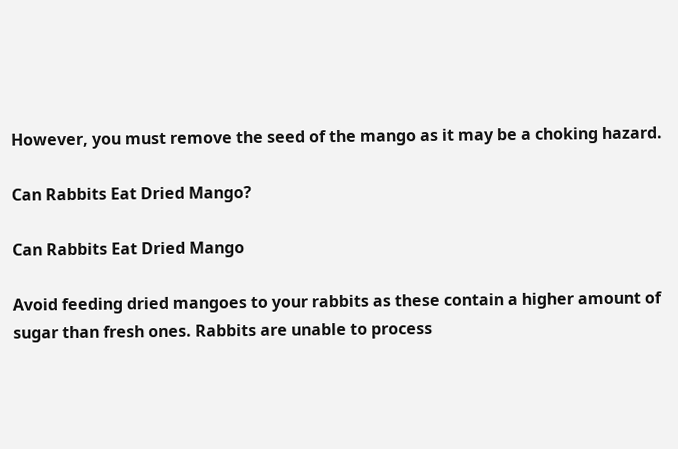However, you must remove the seed of the mango as it may be a choking hazard.

Can Rabbits Eat Dried Mango?

Can Rabbits Eat Dried Mango

Avoid feeding dried mangoes to your rabbits as these contain a higher amount of sugar than fresh ones. Rabbits are unable to process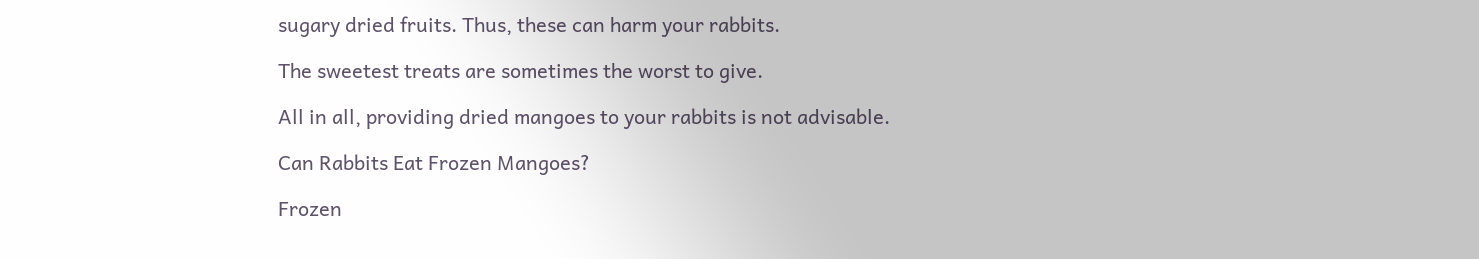sugary dried fruits. Thus, these can harm your rabbits.

The sweetest treats are sometimes the worst to give.

All in all, providing dried mangoes to your rabbits is not advisable.

Can Rabbits Eat Frozen Mangoes?

Frozen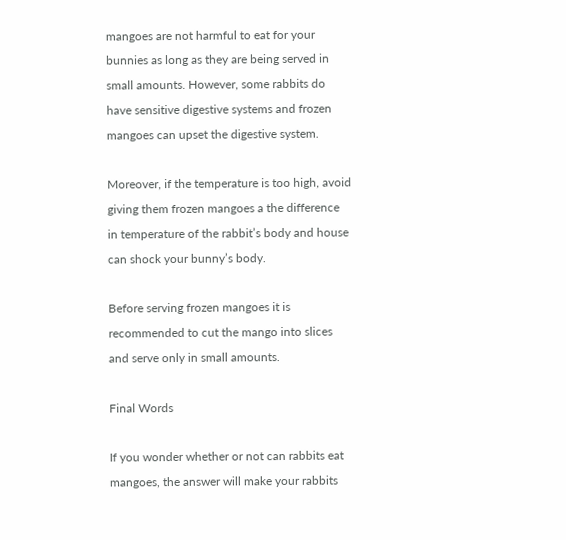mangoes are not harmful to eat for your bunnies as long as they are being served in small amounts. However, some rabbits do have sensitive digestive systems and frozen mangoes can upset the digestive system.

Moreover, if the temperature is too high, avoid giving them frozen mangoes a the difference in temperature of the rabbit’s body and house can shock your bunny’s body.

Before serving frozen mangoes it is recommended to cut the mango into slices and serve only in small amounts.

Final Words

If you wonder whether or not can rabbits eat mangoes, the answer will make your rabbits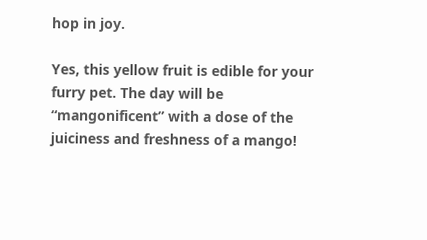hop in joy.

Yes, this yellow fruit is edible for your furry pet. The day will be “mangonificent” with a dose of the juiciness and freshness of a mango!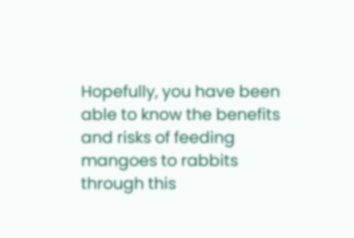Hopefully, you have been able to know the benefits and risks of feeding mangoes to rabbits through this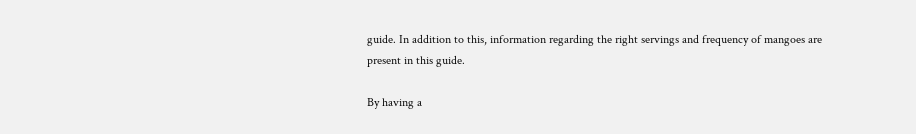guide. In addition to this, information regarding the right servings and frequency of mangoes are present in this guide.

By having a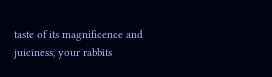taste of its magnificence and juiciness, your rabbits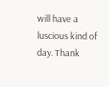will have a luscious kind of day. Thank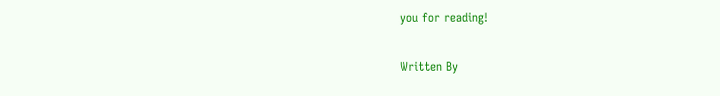you for reading!

Written By